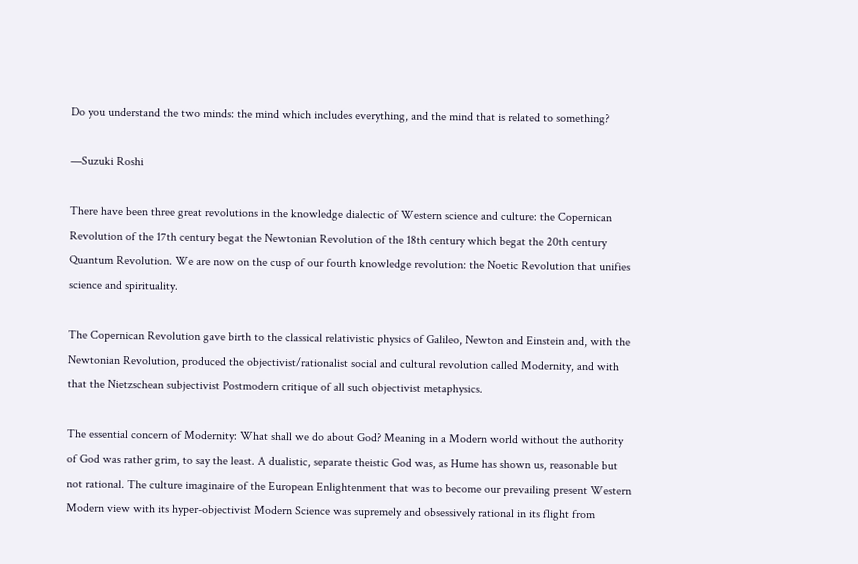Do you understand the two minds: the mind which includes everything, and the mind that is related to something?

—Suzuki Roshi

There have been three great revolutions in the knowledge dialectic of Western science and culture: the Copernican Revolution of the 17th century begat the Newtonian Revolution of the 18th century which begat the 20th century Quantum Revolution. We are now on the cusp of our fourth knowledge revolution: the Noetic Revolution that unifies science and spirituality.

The Copernican Revolution gave birth to the classical relativistic physics of Galileo, Newton and Einstein and, with the Newtonian Revolution, produced the objectivist/rationalist social and cultural revolution called Modernity, and with that the Nietzschean subjectivist Postmodern critique of all such objectivist metaphysics.

The essential concern of Modernity: What shall we do about God? Meaning in a Modern world without the authority of God was rather grim, to say the least. A dualistic, separate theistic God was, as Hume has shown us, reasonable but not rational. The culture imaginaire of the European Enlightenment that was to become our prevailing present Western Modern view with its hyper-objectivist Modern Science was supremely and obsessively rational in its flight from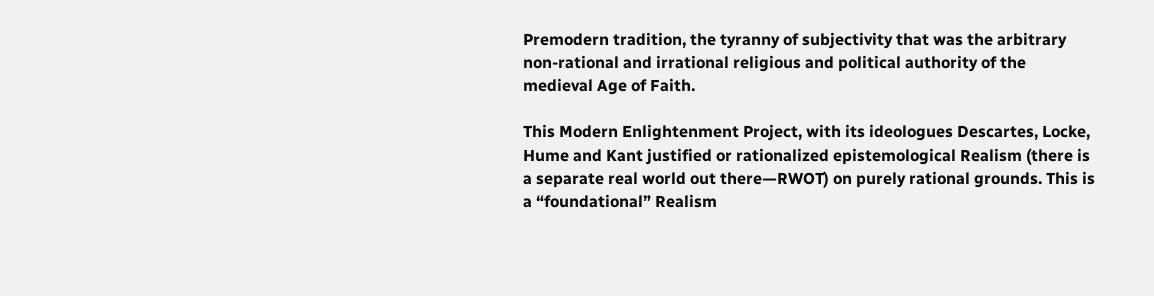Premodern tradition, the tyranny of subjectivity that was the arbitrary non-rational and irrational religious and political authority of the medieval Age of Faith.

This Modern Enlightenment Project, with its ideologues Descartes, Locke, Hume and Kant justified or rationalized epistemological Realism (there is a separate real world out there—RWOT) on purely rational grounds. This is a “foundational” Realism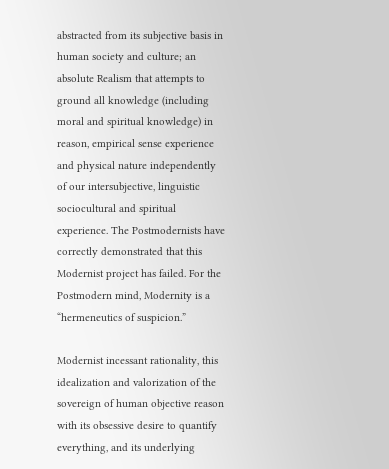abstracted from its subjective basis in human society and culture; an absolute Realism that attempts to ground all knowledge (including moral and spiritual knowledge) in reason, empirical sense experience and physical nature independently of our intersubjective, linguistic sociocultural and spiritual experience. The Postmodernists have correctly demonstrated that this Modernist project has failed. For the Postmodern mind, Modernity is a “hermeneutics of suspicion.”

Modernist incessant rationality, this idealization and valorization of the sovereign of human objective reason with its obsessive desire to quantify everything, and its underlying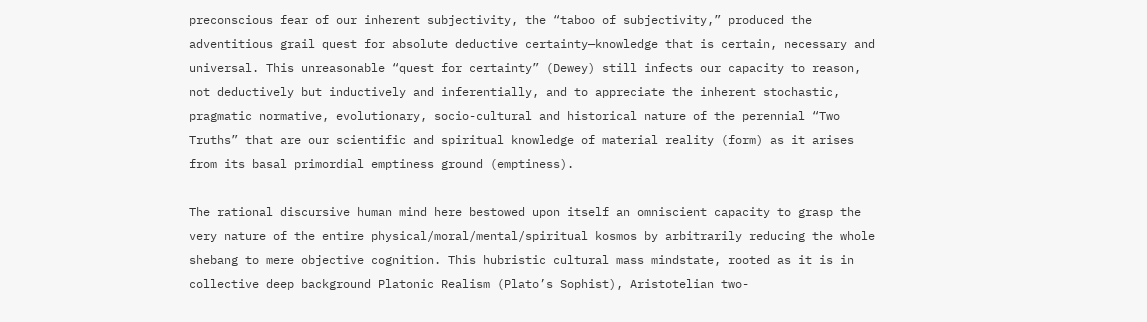preconscious fear of our inherent subjectivity, the “taboo of subjectivity,” produced the adventitious grail quest for absolute deductive certainty—knowledge that is certain, necessary and universal. This unreasonable “quest for certainty” (Dewey) still infects our capacity to reason, not deductively but inductively and inferentially, and to appreciate the inherent stochastic, pragmatic normative, evolutionary, socio-cultural and historical nature of the perennial “Two Truths” that are our scientific and spiritual knowledge of material reality (form) as it arises from its basal primordial emptiness ground (emptiness).

The rational discursive human mind here bestowed upon itself an omniscient capacity to grasp the very nature of the entire physical/moral/mental/spiritual kosmos by arbitrarily reducing the whole shebang to mere objective cognition. This hubristic cultural mass mindstate, rooted as it is in collective deep background Platonic Realism (Plato’s Sophist), Aristotelian two-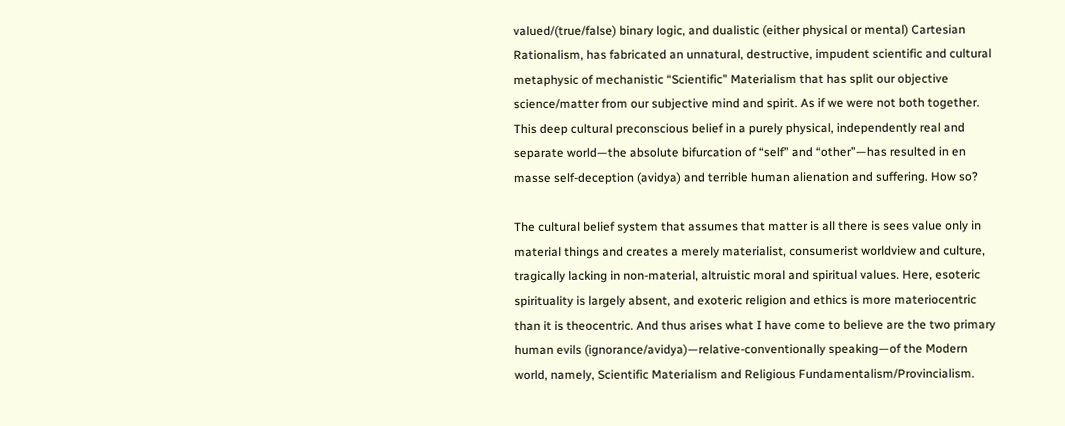valued/(true/false) binary logic, and dualistic (either physical or mental) Cartesian Rationalism, has fabricated an unnatural, destructive, impudent scientific and cultural metaphysic of mechanistic “Scientific” Materialism that has split our objective science/matter from our subjective mind and spirit. As if we were not both together. This deep cultural preconscious belief in a purely physical, independently real and separate world—the absolute bifurcation of “self” and “other”—has resulted in en masse self-deception (avidya) and terrible human alienation and suffering. How so?

The cultural belief system that assumes that matter is all there is sees value only in material things and creates a merely materialist, consumerist worldview and culture, tragically lacking in non-material, altruistic moral and spiritual values. Here, esoteric spirituality is largely absent, and exoteric religion and ethics is more materiocentric than it is theocentric. And thus arises what I have come to believe are the two primary human evils (ignorance/avidya)—relative-conventionally speaking—of the Modern world, namely, Scientific Materialism and Religious Fundamentalism/Provincialism.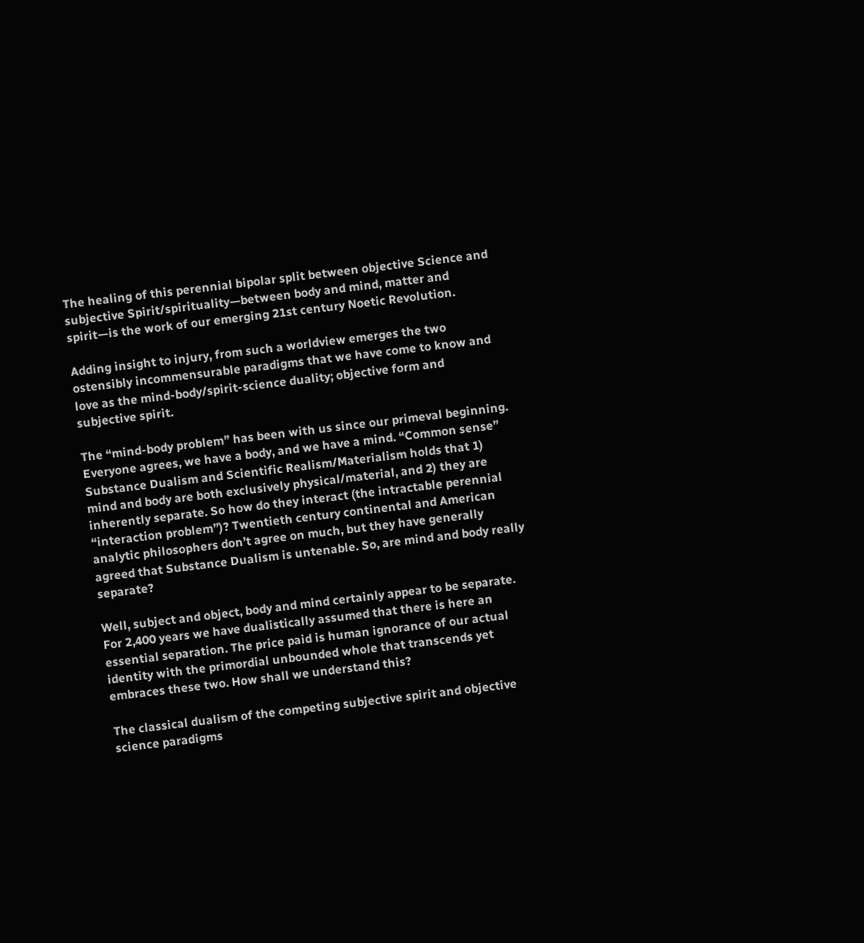The healing of this perennial bipolar split between objective Science and subjective Spirit/spirituality—between body and mind, matter and spirit—is the work of our emerging 21st century Noetic Revolution.

Adding insight to injury, from such a worldview emerges the two ostensibly incommensurable paradigms that we have come to know and love as the mind-body/spirit-science duality; objective form and subjective spirit.

The “mind-body problem” has been with us since our primeval beginning. Everyone agrees, we have a body, and we have a mind. “Common sense” Substance Dualism and Scientific Realism/Materialism holds that 1) mind and body are both exclusively physical/material, and 2) they are inherently separate. So how do they interact (the intractable perennial “interaction problem”)? Twentieth century continental and American analytic philosophers don’t agree on much, but they have generally agreed that Substance Dualism is untenable. So, are mind and body really separate?

Well, subject and object, body and mind certainly appear to be separate. For 2,400 years we have dualistically assumed that there is here an essential separation. The price paid is human ignorance of our actual identity with the primordial unbounded whole that transcends yet embraces these two. How shall we understand this?

The classical dualism of the competing subjective spirit and objective science paradigms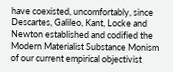have coexisted, uncomfortably, since Descartes, Galileo, Kant, Locke and Newton established and codified the Modern Materialist Substance Monism of our current empirical objectivist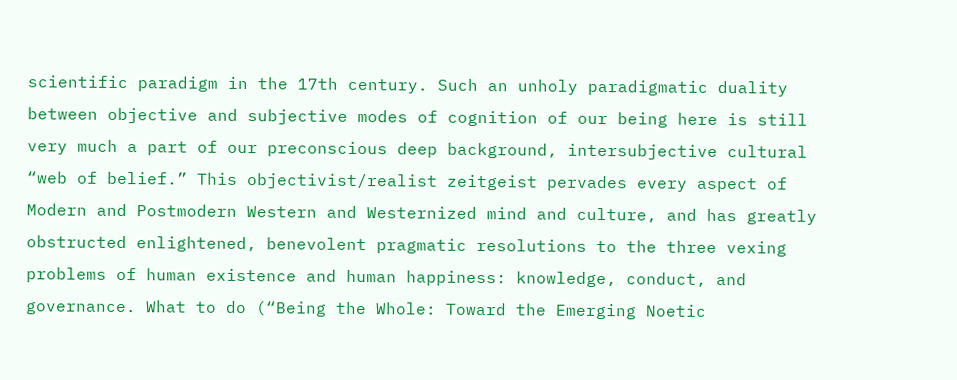scientific paradigm in the 17th century. Such an unholy paradigmatic duality between objective and subjective modes of cognition of our being here is still very much a part of our preconscious deep background, intersubjective cultural “web of belief.” This objectivist/realist zeitgeist pervades every aspect of Modern and Postmodern Western and Westernized mind and culture, and has greatly obstructed enlightened, benevolent pragmatic resolutions to the three vexing problems of human existence and human happiness: knowledge, conduct, and governance. What to do (“Being the Whole: Toward the Emerging Noetic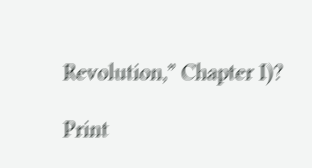Revolution,” Chapter I)?

Print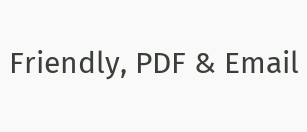Friendly, PDF & Email